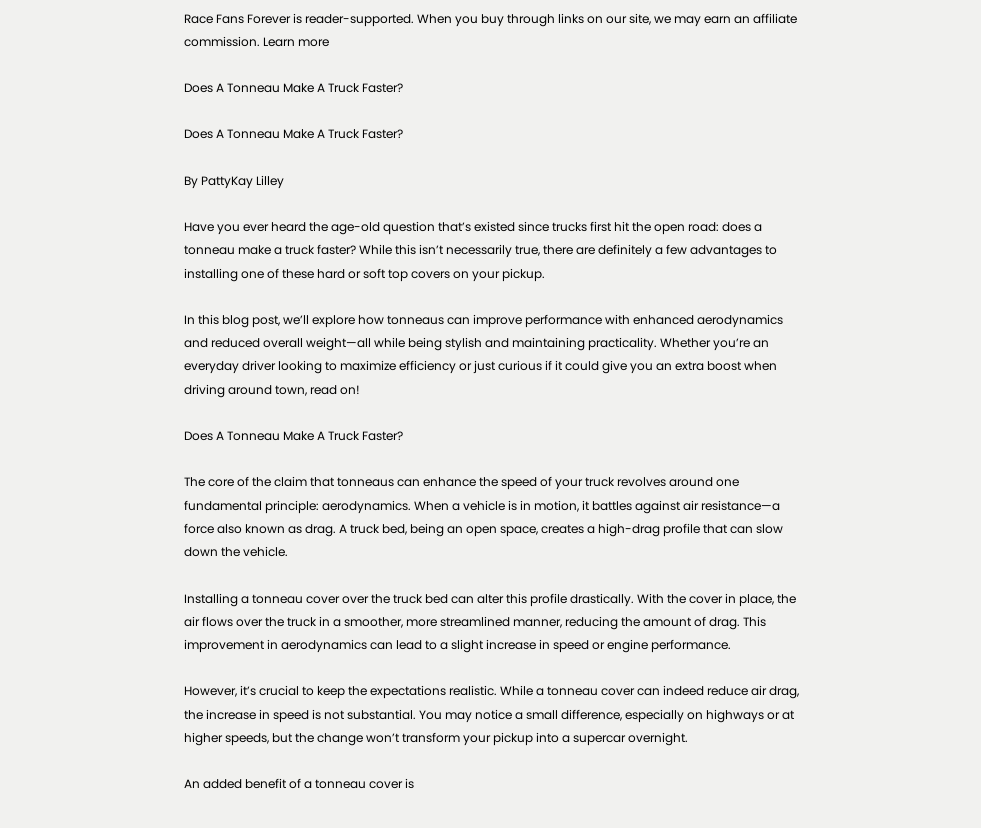Race Fans Forever is reader-supported. When you buy through links on our site, we may earn an affiliate commission. Learn more

Does A Tonneau Make A Truck Faster?

Does A Tonneau Make A Truck Faster?

By PattyKay Lilley

Have you ever heard the age-old question that’s existed since trucks first hit the open road: does a tonneau make a truck faster? While this isn’t necessarily true, there are definitely a few advantages to installing one of these hard or soft top covers on your pickup.

In this blog post, we’ll explore how tonneaus can improve performance with enhanced aerodynamics and reduced overall weight—all while being stylish and maintaining practicality. Whether you’re an everyday driver looking to maximize efficiency or just curious if it could give you an extra boost when driving around town, read on!

Does A Tonneau Make A Truck Faster?

The core of the claim that tonneaus can enhance the speed of your truck revolves around one fundamental principle: aerodynamics. When a vehicle is in motion, it battles against air resistance—a force also known as drag. A truck bed, being an open space, creates a high-drag profile that can slow down the vehicle.

Installing a tonneau cover over the truck bed can alter this profile drastically. With the cover in place, the air flows over the truck in a smoother, more streamlined manner, reducing the amount of drag. This improvement in aerodynamics can lead to a slight increase in speed or engine performance.

However, it’s crucial to keep the expectations realistic. While a tonneau cover can indeed reduce air drag, the increase in speed is not substantial. You may notice a small difference, especially on highways or at higher speeds, but the change won’t transform your pickup into a supercar overnight.

An added benefit of a tonneau cover is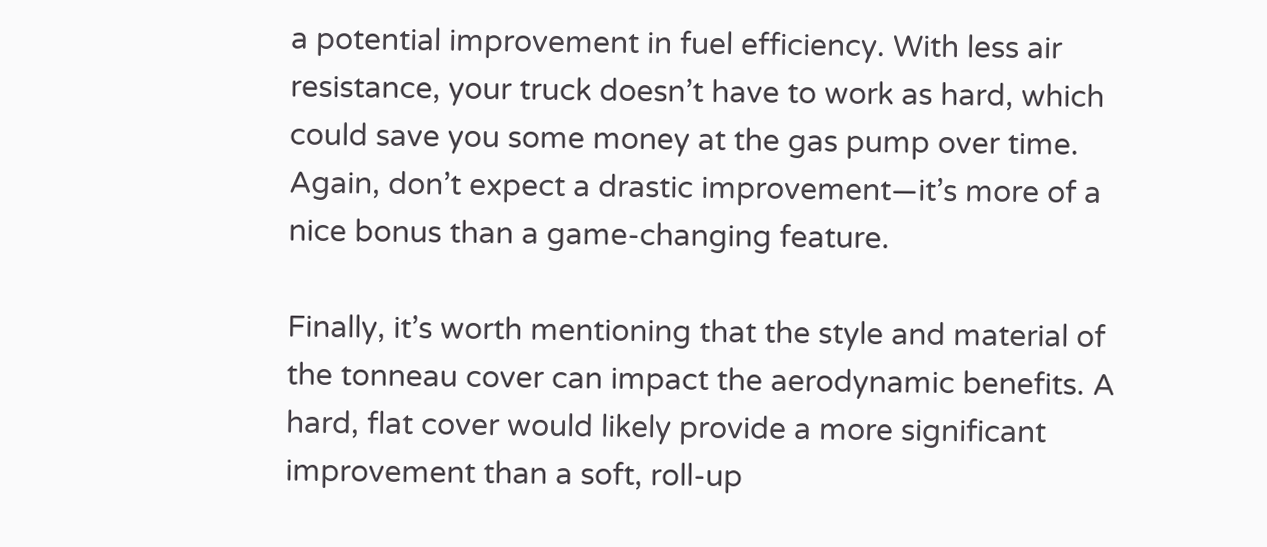a potential improvement in fuel efficiency. With less air resistance, your truck doesn’t have to work as hard, which could save you some money at the gas pump over time. Again, don’t expect a drastic improvement—it’s more of a nice bonus than a game-changing feature.

Finally, it’s worth mentioning that the style and material of the tonneau cover can impact the aerodynamic benefits. A hard, flat cover would likely provide a more significant improvement than a soft, roll-up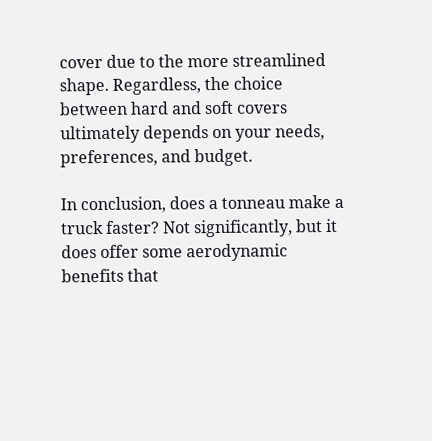cover due to the more streamlined shape. Regardless, the choice between hard and soft covers ultimately depends on your needs, preferences, and budget.

In conclusion, does a tonneau make a truck faster? Not significantly, but it does offer some aerodynamic benefits that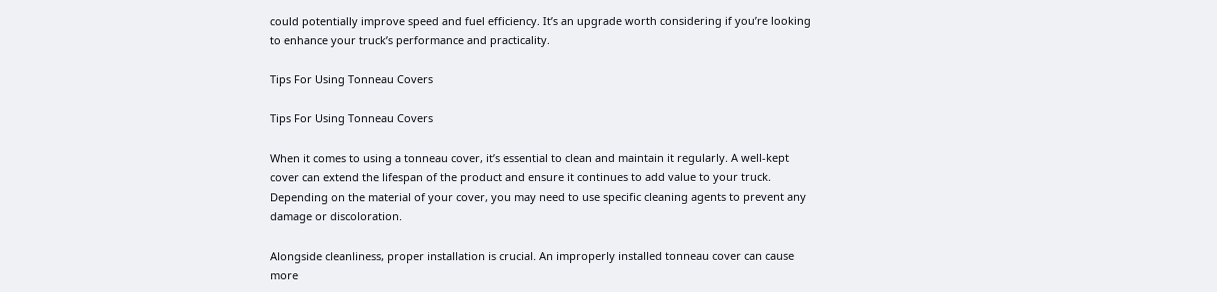could potentially improve speed and fuel efficiency. It’s an upgrade worth considering if you’re looking to enhance your truck’s performance and practicality.

Tips For Using Tonneau Covers

Tips For Using Tonneau Covers

When it comes to using a tonneau cover, it’s essential to clean and maintain it regularly. A well-kept cover can extend the lifespan of the product and ensure it continues to add value to your truck. Depending on the material of your cover, you may need to use specific cleaning agents to prevent any damage or discoloration.

Alongside cleanliness, proper installation is crucial. An improperly installed tonneau cover can cause more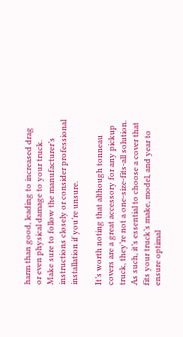harm than good, leading to increased drag or even physical damage to your truck. Make sure to follow the manufacturer’s instructions closely or consider professional installation if you’re unsure.

It’s worth noting that although tonneau covers are a great accessory for any pickup truck, they’re not a one-size-fits-all solution. As such, it’s essential to choose a cover that fits your truck’s make, model, and year to ensure optimal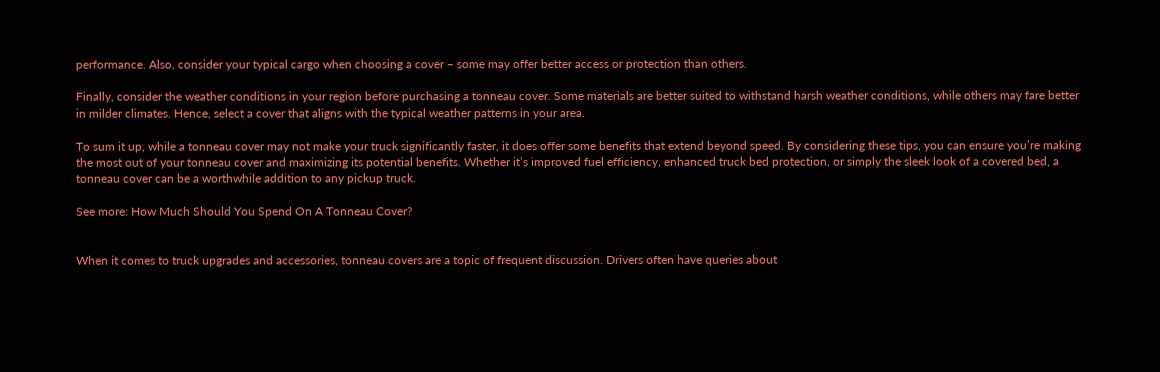performance. Also, consider your typical cargo when choosing a cover – some may offer better access or protection than others.

Finally, consider the weather conditions in your region before purchasing a tonneau cover. Some materials are better suited to withstand harsh weather conditions, while others may fare better in milder climates. Hence, select a cover that aligns with the typical weather patterns in your area.

To sum it up, while a tonneau cover may not make your truck significantly faster, it does offer some benefits that extend beyond speed. By considering these tips, you can ensure you’re making the most out of your tonneau cover and maximizing its potential benefits. Whether it’s improved fuel efficiency, enhanced truck bed protection, or simply the sleek look of a covered bed, a tonneau cover can be a worthwhile addition to any pickup truck.

See more: How Much Should You Spend On A Tonneau Cover?


When it comes to truck upgrades and accessories, tonneau covers are a topic of frequent discussion. Drivers often have queries about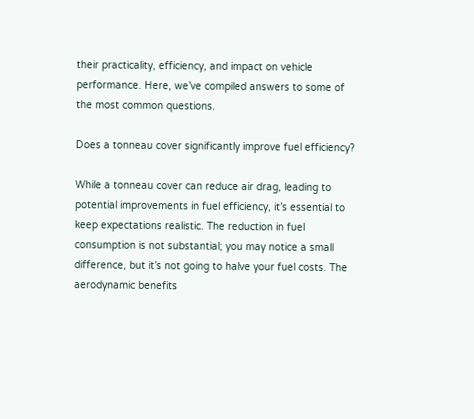their practicality, efficiency, and impact on vehicle performance. Here, we’ve compiled answers to some of the most common questions.

Does a tonneau cover significantly improve fuel efficiency?

While a tonneau cover can reduce air drag, leading to potential improvements in fuel efficiency, it’s essential to keep expectations realistic. The reduction in fuel consumption is not substantial; you may notice a small difference, but it’s not going to halve your fuel costs. The aerodynamic benefits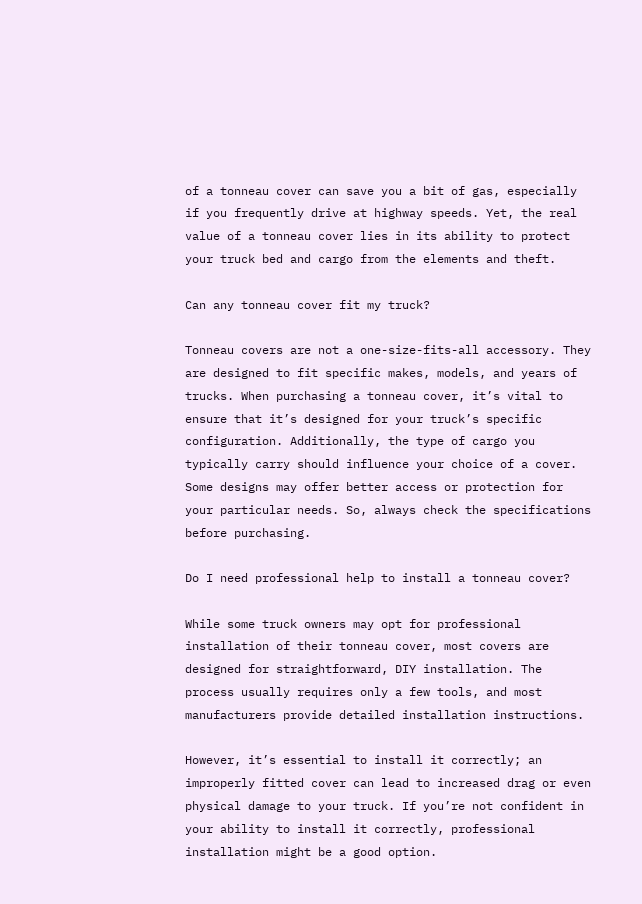of a tonneau cover can save you a bit of gas, especially if you frequently drive at highway speeds. Yet, the real value of a tonneau cover lies in its ability to protect your truck bed and cargo from the elements and theft.

Can any tonneau cover fit my truck?

Tonneau covers are not a one-size-fits-all accessory. They are designed to fit specific makes, models, and years of trucks. When purchasing a tonneau cover, it’s vital to ensure that it’s designed for your truck’s specific configuration. Additionally, the type of cargo you typically carry should influence your choice of a cover. Some designs may offer better access or protection for your particular needs. So, always check the specifications before purchasing.

Do I need professional help to install a tonneau cover?

While some truck owners may opt for professional installation of their tonneau cover, most covers are designed for straightforward, DIY installation. The process usually requires only a few tools, and most manufacturers provide detailed installation instructions.

However, it’s essential to install it correctly; an improperly fitted cover can lead to increased drag or even physical damage to your truck. If you’re not confident in your ability to install it correctly, professional installation might be a good option.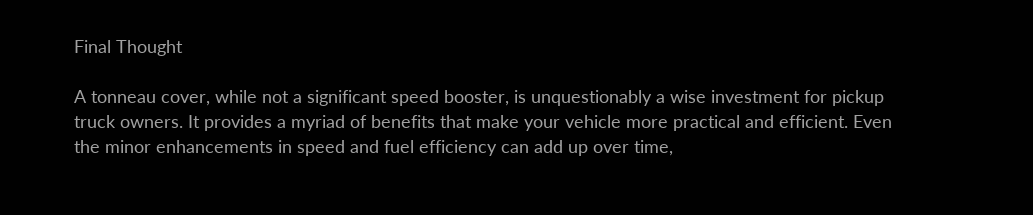Final Thought

A tonneau cover, while not a significant speed booster, is unquestionably a wise investment for pickup truck owners. It provides a myriad of benefits that make your vehicle more practical and efficient. Even the minor enhancements in speed and fuel efficiency can add up over time,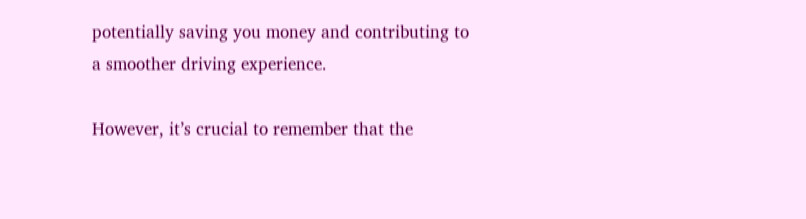potentially saving you money and contributing to a smoother driving experience.

However, it’s crucial to remember that the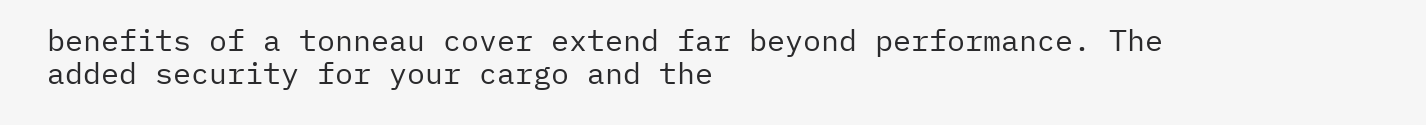benefits of a tonneau cover extend far beyond performance. The added security for your cargo and the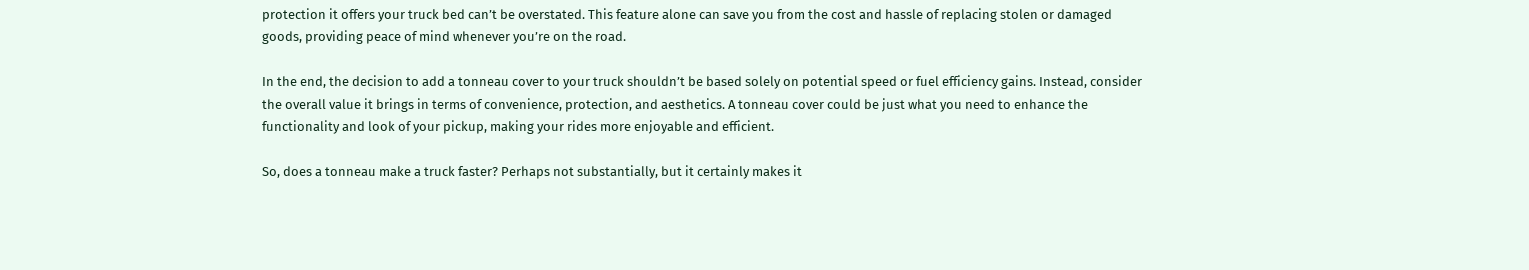protection it offers your truck bed can’t be overstated. This feature alone can save you from the cost and hassle of replacing stolen or damaged goods, providing peace of mind whenever you’re on the road.

In the end, the decision to add a tonneau cover to your truck shouldn’t be based solely on potential speed or fuel efficiency gains. Instead, consider the overall value it brings in terms of convenience, protection, and aesthetics. A tonneau cover could be just what you need to enhance the functionality and look of your pickup, making your rides more enjoyable and efficient.

So, does a tonneau make a truck faster? Perhaps not substantially, but it certainly makes it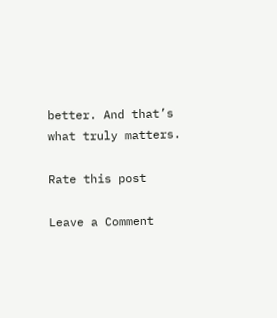better. And that’s what truly matters.

Rate this post

Leave a Comment